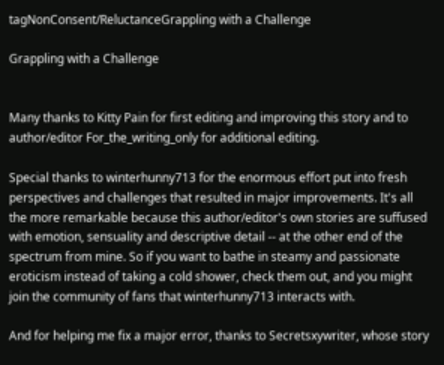tagNonConsent/ReluctanceGrappling with a Challenge

Grappling with a Challenge


Many thanks to Kitty Pain for first editing and improving this story and to author/editor For_the_writing_only for additional editing.

Special thanks to winterhunny713 for the enormous effort put into fresh perspectives and challenges that resulted in major improvements. It's all the more remarkable because this author/editor's own stories are suffused with emotion, sensuality and descriptive detail -- at the other end of the spectrum from mine. So if you want to bathe in steamy and passionate eroticism instead of taking a cold shower, check them out, and you might join the community of fans that winterhunny713 interacts with.

And for helping me fix a major error, thanks to Secretsxywriter, whose story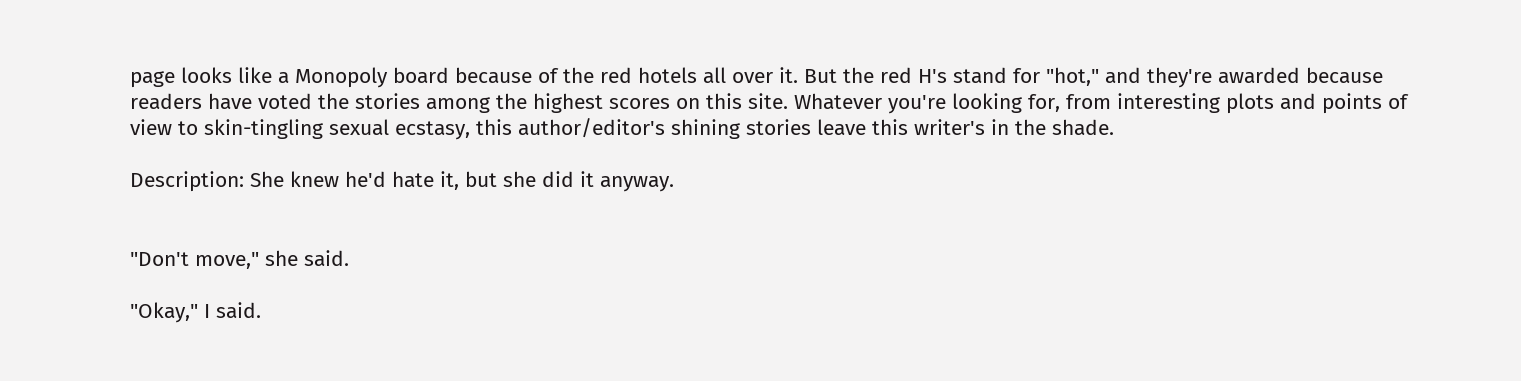page looks like a Monopoly board because of the red hotels all over it. But the red H's stand for "hot," and they're awarded because readers have voted the stories among the highest scores on this site. Whatever you're looking for, from interesting plots and points of view to skin-tingling sexual ecstasy, this author/editor's shining stories leave this writer's in the shade.

Description: She knew he'd hate it, but she did it anyway.


"Don't move," she said.

"Okay," I said.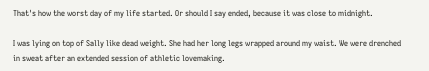That's how the worst day of my life started. Or should I say ended, because it was close to midnight.

I was lying on top of Sally like dead weight. She had her long legs wrapped around my waist. We were drenched in sweat after an extended session of athletic lovemaking.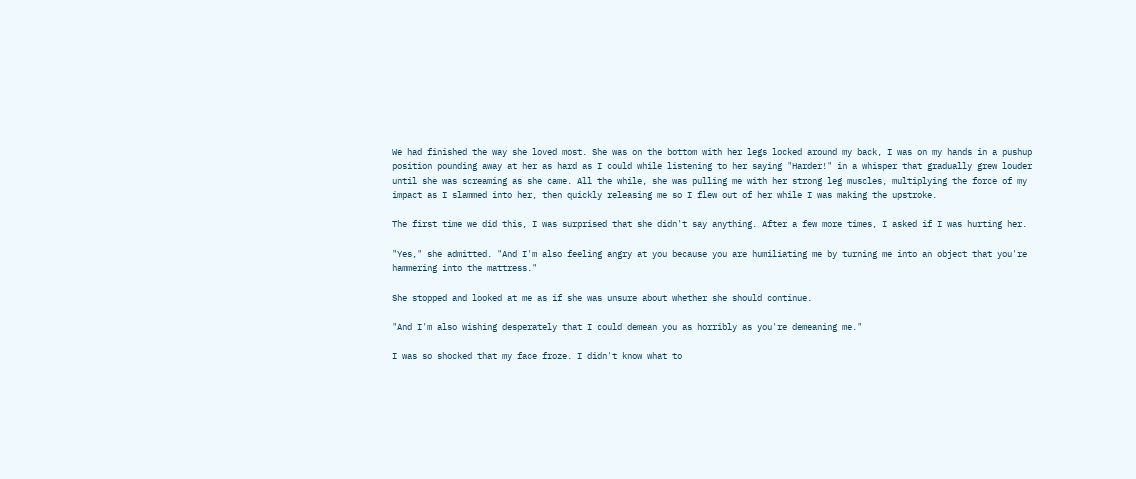We had finished the way she loved most. She was on the bottom with her legs locked around my back, I was on my hands in a pushup position pounding away at her as hard as I could while listening to her saying "Harder!" in a whisper that gradually grew louder until she was screaming as she came. All the while, she was pulling me with her strong leg muscles, multiplying the force of my impact as I slammed into her, then quickly releasing me so I flew out of her while I was making the upstroke.

The first time we did this, I was surprised that she didn't say anything. After a few more times, I asked if I was hurting her.

"Yes," she admitted. "And I'm also feeling angry at you because you are humiliating me by turning me into an object that you're hammering into the mattress."

She stopped and looked at me as if she was unsure about whether she should continue.

"And I'm also wishing desperately that I could demean you as horribly as you're demeaning me."

I was so shocked that my face froze. I didn't know what to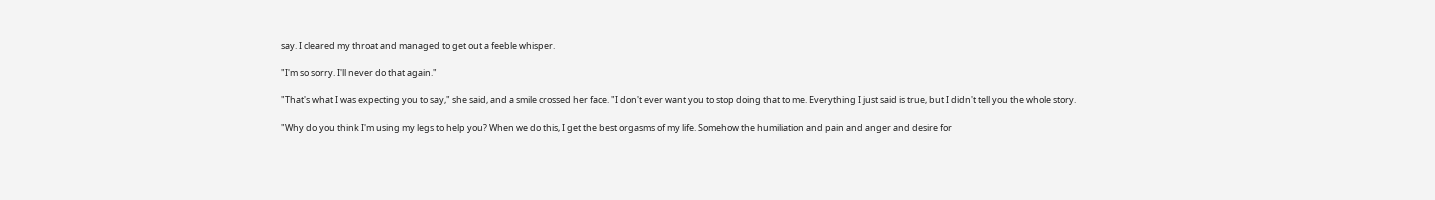say. I cleared my throat and managed to get out a feeble whisper.

"I'm so sorry. I'll never do that again."

"That's what I was expecting you to say," she said, and a smile crossed her face. "I don't ever want you to stop doing that to me. Everything I just said is true, but I didn't tell you the whole story.

"Why do you think I'm using my legs to help you? When we do this, I get the best orgasms of my life. Somehow the humiliation and pain and anger and desire for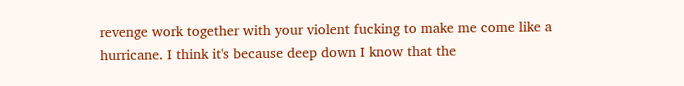revenge work together with your violent fucking to make me come like a hurricane. I think it's because deep down I know that the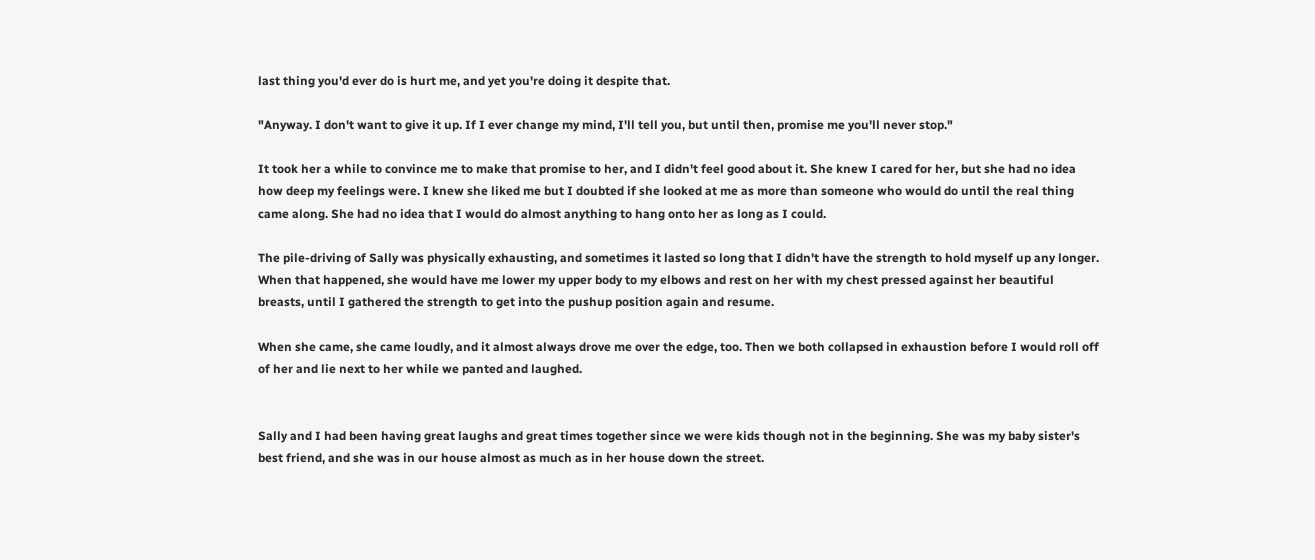last thing you'd ever do is hurt me, and yet you're doing it despite that.

"Anyway. I don't want to give it up. If I ever change my mind, I'll tell you, but until then, promise me you'll never stop."

It took her a while to convince me to make that promise to her, and I didn't feel good about it. She knew I cared for her, but she had no idea how deep my feelings were. I knew she liked me but I doubted if she looked at me as more than someone who would do until the real thing came along. She had no idea that I would do almost anything to hang onto her as long as I could.

The pile-driving of Sally was physically exhausting, and sometimes it lasted so long that I didn't have the strength to hold myself up any longer. When that happened, she would have me lower my upper body to my elbows and rest on her with my chest pressed against her beautiful breasts, until I gathered the strength to get into the pushup position again and resume.

When she came, she came loudly, and it almost always drove me over the edge, too. Then we both collapsed in exhaustion before I would roll off of her and lie next to her while we panted and laughed.


Sally and I had been having great laughs and great times together since we were kids though not in the beginning. She was my baby sister's best friend, and she was in our house almost as much as in her house down the street.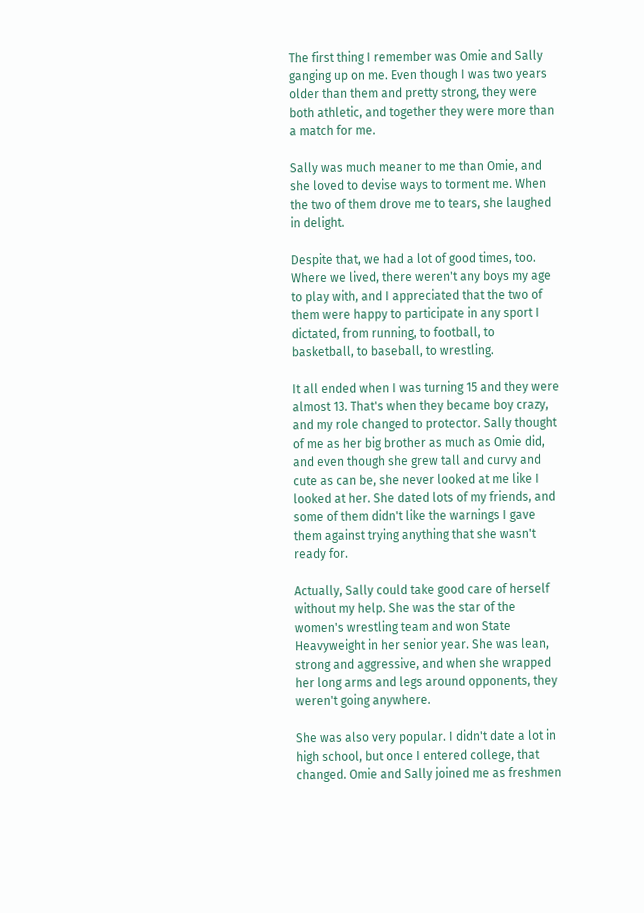The first thing I remember was Omie and Sally ganging up on me. Even though I was two years older than them and pretty strong, they were both athletic, and together they were more than a match for me.

Sally was much meaner to me than Omie, and she loved to devise ways to torment me. When the two of them drove me to tears, she laughed in delight.

Despite that, we had a lot of good times, too. Where we lived, there weren't any boys my age to play with, and I appreciated that the two of them were happy to participate in any sport I dictated, from running, to football, to basketball, to baseball, to wrestling.

It all ended when I was turning 15 and they were almost 13. That's when they became boy crazy, and my role changed to protector. Sally thought of me as her big brother as much as Omie did, and even though she grew tall and curvy and cute as can be, she never looked at me like I looked at her. She dated lots of my friends, and some of them didn't like the warnings I gave them against trying anything that she wasn't ready for.

Actually, Sally could take good care of herself without my help. She was the star of the women's wrestling team and won State Heavyweight in her senior year. She was lean, strong and aggressive, and when she wrapped her long arms and legs around opponents, they weren't going anywhere.

She was also very popular. I didn't date a lot in high school, but once I entered college, that changed. Omie and Sally joined me as freshmen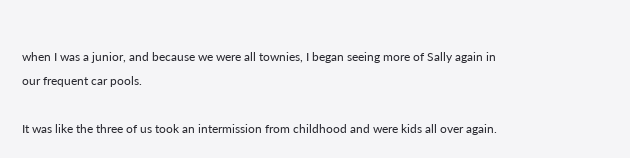when I was a junior, and because we were all townies, I began seeing more of Sally again in our frequent car pools.

It was like the three of us took an intermission from childhood and were kids all over again.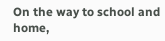On the way to school and home,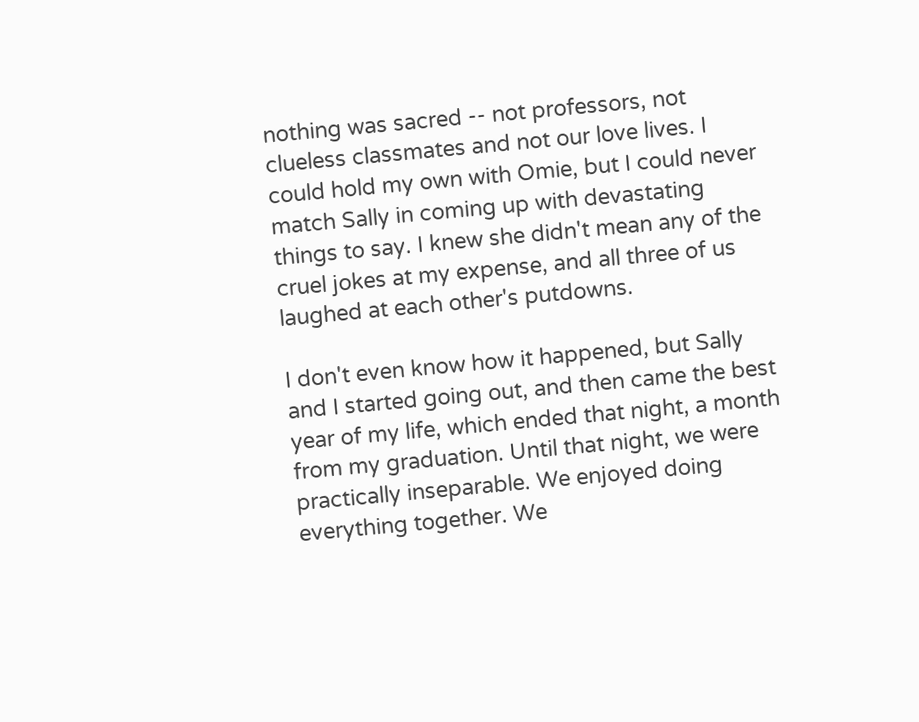nothing was sacred -- not professors, not clueless classmates and not our love lives. I could hold my own with Omie, but I could never match Sally in coming up with devastating things to say. I knew she didn't mean any of the cruel jokes at my expense, and all three of us laughed at each other's putdowns.

I don't even know how it happened, but Sally and I started going out, and then came the best year of my life, which ended that night, a month from my graduation. Until that night, we were practically inseparable. We enjoyed doing everything together. We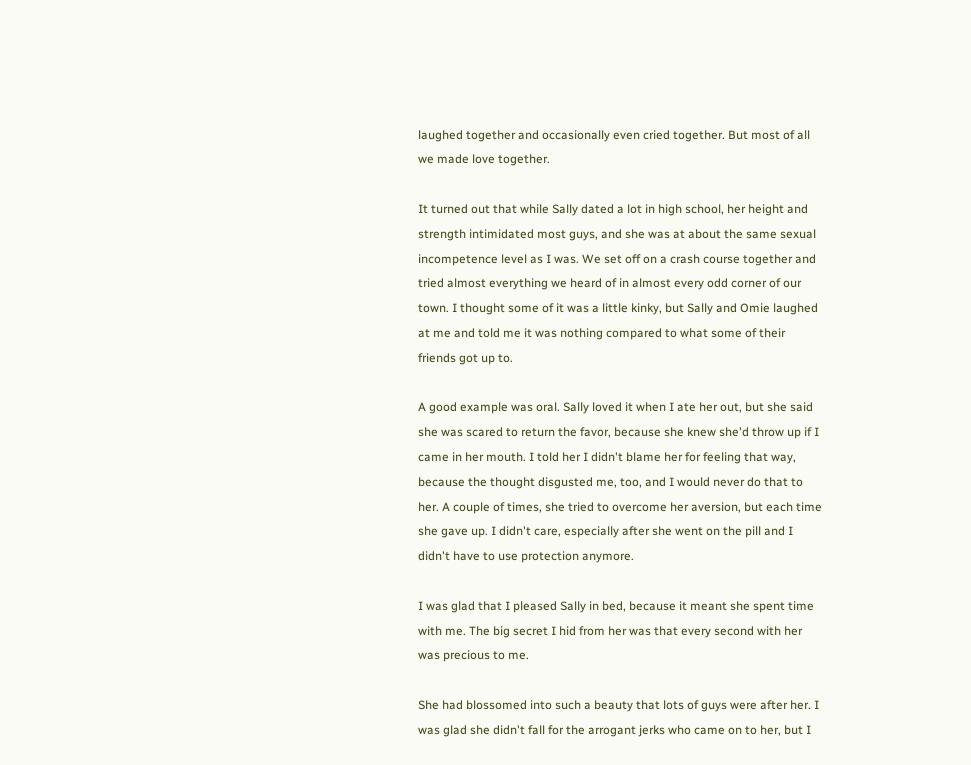laughed together and occasionally even cried together. But most of all we made love together.

It turned out that while Sally dated a lot in high school, her height and strength intimidated most guys, and she was at about the same sexual incompetence level as I was. We set off on a crash course together and tried almost everything we heard of in almost every odd corner of our town. I thought some of it was a little kinky, but Sally and Omie laughed at me and told me it was nothing compared to what some of their friends got up to.

A good example was oral. Sally loved it when I ate her out, but she said she was scared to return the favor, because she knew she'd throw up if I came in her mouth. I told her I didn't blame her for feeling that way, because the thought disgusted me, too, and I would never do that to her. A couple of times, she tried to overcome her aversion, but each time she gave up. I didn't care, especially after she went on the pill and I didn't have to use protection anymore.

I was glad that I pleased Sally in bed, because it meant she spent time with me. The big secret I hid from her was that every second with her was precious to me.

She had blossomed into such a beauty that lots of guys were after her. I was glad she didn't fall for the arrogant jerks who came on to her, but I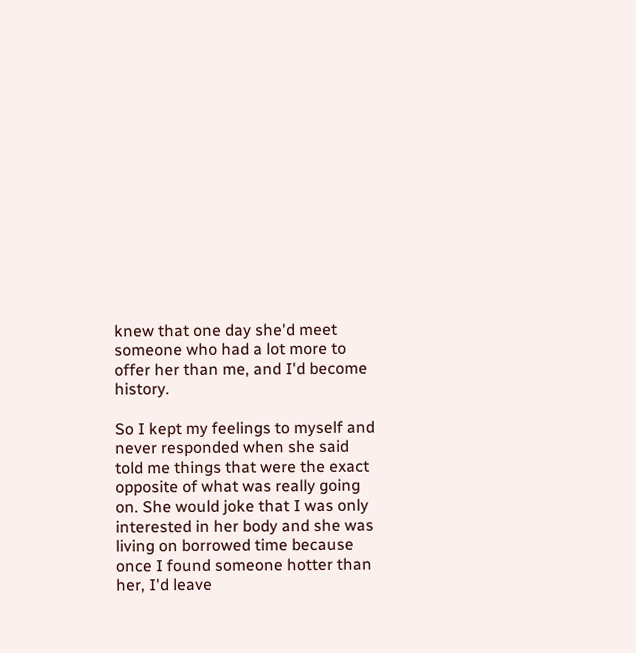knew that one day she'd meet someone who had a lot more to offer her than me, and I'd become history.

So I kept my feelings to myself and never responded when she said told me things that were the exact opposite of what was really going on. She would joke that I was only interested in her body and she was living on borrowed time because once I found someone hotter than her, I'd leave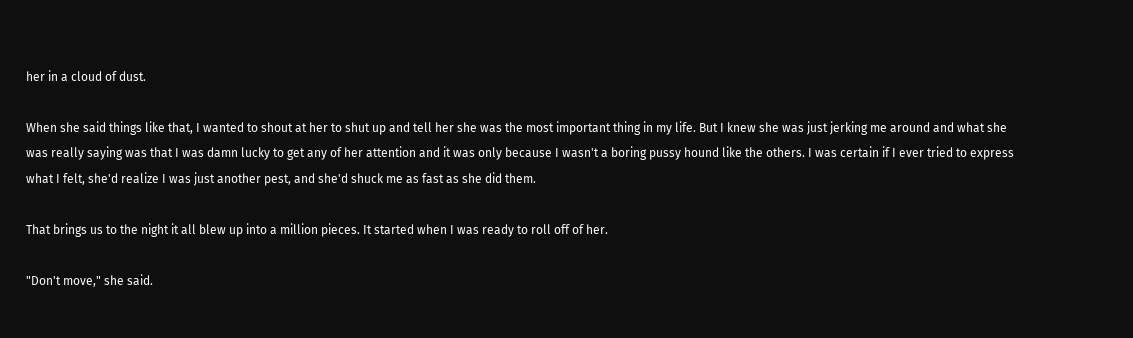her in a cloud of dust.

When she said things like that, I wanted to shout at her to shut up and tell her she was the most important thing in my life. But I knew she was just jerking me around and what she was really saying was that I was damn lucky to get any of her attention and it was only because I wasn't a boring pussy hound like the others. I was certain if I ever tried to express what I felt, she'd realize I was just another pest, and she'd shuck me as fast as she did them.

That brings us to the night it all blew up into a million pieces. It started when I was ready to roll off of her.

"Don't move," she said.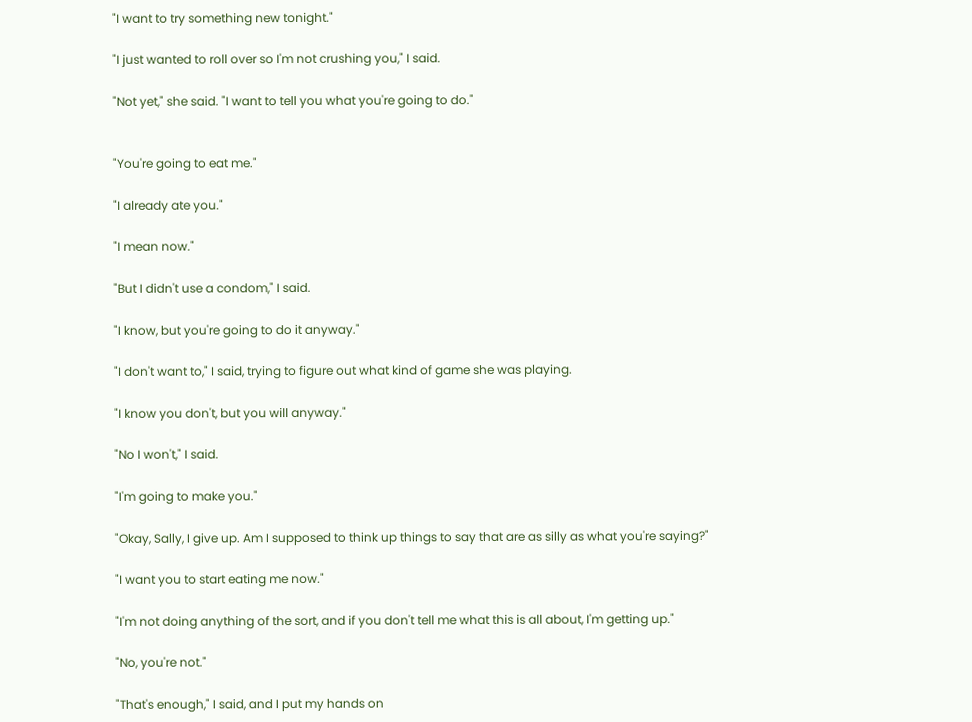"I want to try something new tonight."

"I just wanted to roll over so I'm not crushing you," I said.

"Not yet," she said. "I want to tell you what you're going to do."


"You're going to eat me."

"I already ate you."

"I mean now."

"But I didn't use a condom," I said.

"I know, but you're going to do it anyway."

"I don't want to," I said, trying to figure out what kind of game she was playing.

"I know you don't, but you will anyway."

"No I won't," I said.

"I'm going to make you."

"Okay, Sally, I give up. Am I supposed to think up things to say that are as silly as what you're saying?"

"I want you to start eating me now."

"I'm not doing anything of the sort, and if you don't tell me what this is all about, I'm getting up."

"No, you're not."

"That's enough," I said, and I put my hands on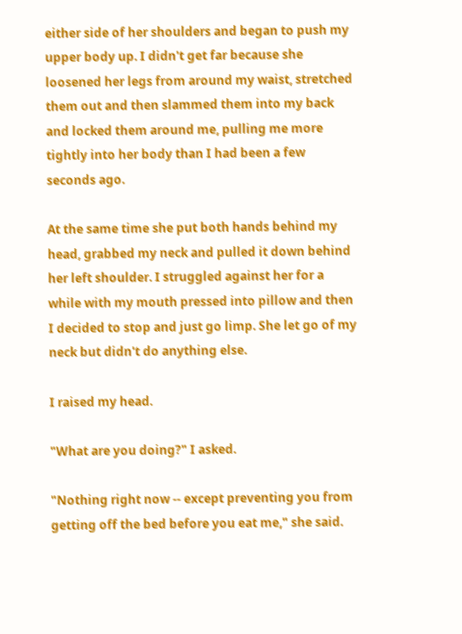either side of her shoulders and began to push my upper body up. I didn't get far because she loosened her legs from around my waist, stretched them out and then slammed them into my back and locked them around me, pulling me more tightly into her body than I had been a few seconds ago.

At the same time she put both hands behind my head, grabbed my neck and pulled it down behind her left shoulder. I struggled against her for a while with my mouth pressed into pillow and then I decided to stop and just go limp. She let go of my neck but didn't do anything else.

I raised my head.

"What are you doing?" I asked.

"Nothing right now -- except preventing you from getting off the bed before you eat me," she said.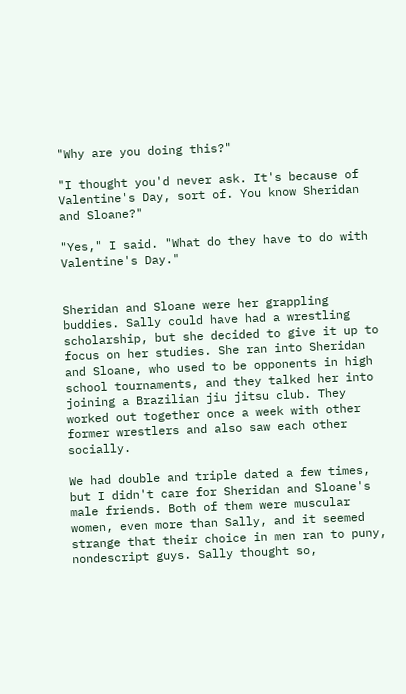"Why are you doing this?"

"I thought you'd never ask. It's because of Valentine's Day, sort of. You know Sheridan and Sloane?"

"Yes," I said. "What do they have to do with Valentine's Day."


Sheridan and Sloane were her grappling buddies. Sally could have had a wrestling scholarship, but she decided to give it up to focus on her studies. She ran into Sheridan and Sloane, who used to be opponents in high school tournaments, and they talked her into joining a Brazilian jiu jitsu club. They worked out together once a week with other former wrestlers and also saw each other socially.

We had double and triple dated a few times, but I didn't care for Sheridan and Sloane's male friends. Both of them were muscular women, even more than Sally, and it seemed strange that their choice in men ran to puny, nondescript guys. Sally thought so,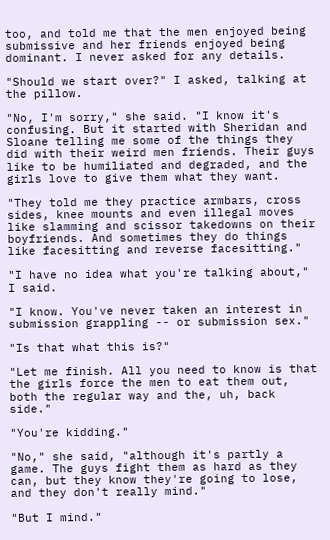too, and told me that the men enjoyed being submissive and her friends enjoyed being dominant. I never asked for any details.

"Should we start over?" I asked, talking at the pillow.

"No, I'm sorry," she said. "I know it's confusing. But it started with Sheridan and Sloane telling me some of the things they did with their weird men friends. Their guys like to be humiliated and degraded, and the girls love to give them what they want.

"They told me they practice armbars, cross sides, knee mounts and even illegal moves like slamming and scissor takedowns on their boyfriends. And sometimes they do things like facesitting and reverse facesitting."

"I have no idea what you're talking about," I said.

"I know. You've never taken an interest in submission grappling -- or submission sex."

"Is that what this is?"

"Let me finish. All you need to know is that the girls force the men to eat them out, both the regular way and the, uh, back side."

"You're kidding."

"No," she said, "although it's partly a game. The guys fight them as hard as they can, but they know they're going to lose, and they don't really mind."

"But I mind."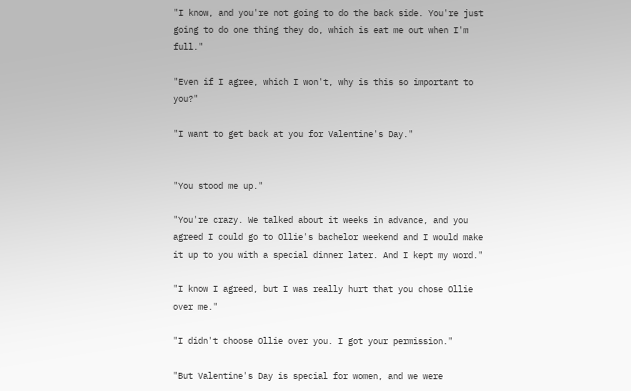"I know, and you're not going to do the back side. You're just going to do one thing they do, which is eat me out when I'm full."

"Even if I agree, which I won't, why is this so important to you?"

"I want to get back at you for Valentine's Day."


"You stood me up."

"You're crazy. We talked about it weeks in advance, and you agreed I could go to Ollie's bachelor weekend and I would make it up to you with a special dinner later. And I kept my word."

"I know I agreed, but I was really hurt that you chose Ollie over me."

"I didn't choose Ollie over you. I got your permission."

"But Valentine's Day is special for women, and we were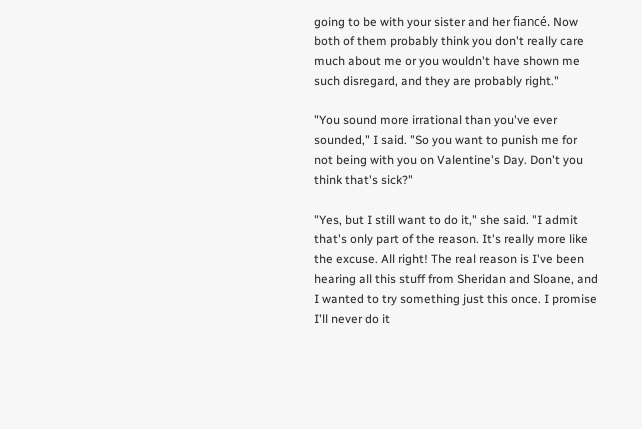going to be with your sister and her fiancé. Now both of them probably think you don't really care much about me or you wouldn't have shown me such disregard, and they are probably right."

"You sound more irrational than you've ever sounded," I said. "So you want to punish me for not being with you on Valentine's Day. Don't you think that's sick?"

"Yes, but I still want to do it," she said. "I admit that's only part of the reason. It's really more like the excuse. All right! The real reason is I've been hearing all this stuff from Sheridan and Sloane, and I wanted to try something just this once. I promise I'll never do it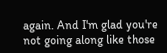again. And I'm glad you're not going along like those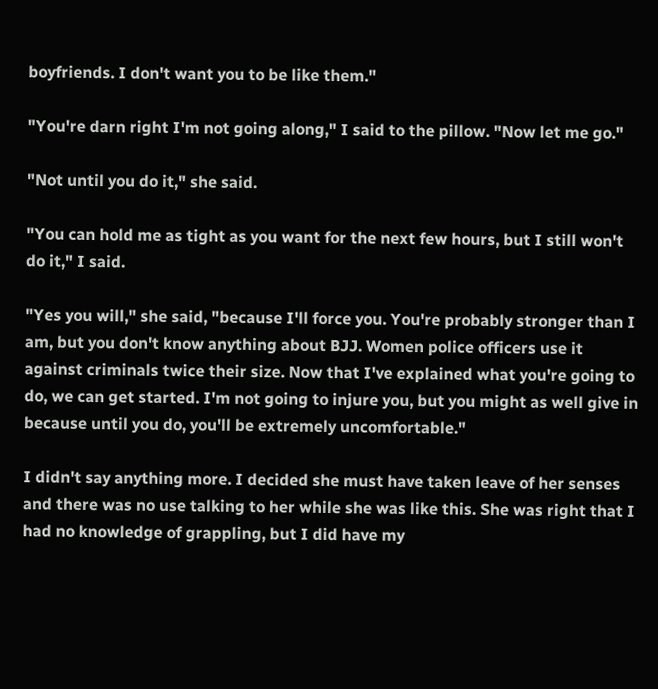boyfriends. I don't want you to be like them."

"You're darn right I'm not going along," I said to the pillow. "Now let me go."

"Not until you do it," she said.

"You can hold me as tight as you want for the next few hours, but I still won't do it," I said.

"Yes you will," she said, "because I'll force you. You're probably stronger than I am, but you don't know anything about BJJ. Women police officers use it against criminals twice their size. Now that I've explained what you're going to do, we can get started. I'm not going to injure you, but you might as well give in because until you do, you'll be extremely uncomfortable."

I didn't say anything more. I decided she must have taken leave of her senses and there was no use talking to her while she was like this. She was right that I had no knowledge of grappling, but I did have my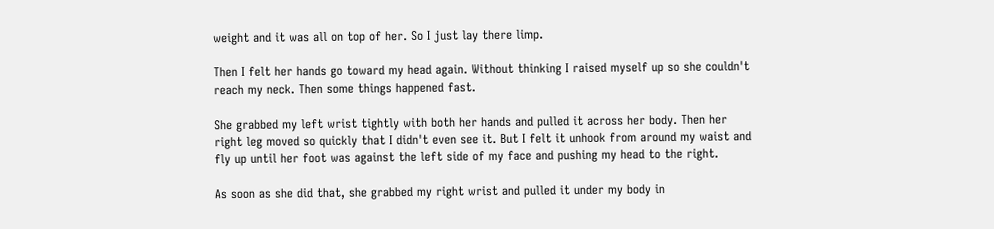weight and it was all on top of her. So I just lay there limp.

Then I felt her hands go toward my head again. Without thinking I raised myself up so she couldn't reach my neck. Then some things happened fast.

She grabbed my left wrist tightly with both her hands and pulled it across her body. Then her right leg moved so quickly that I didn't even see it. But I felt it unhook from around my waist and fly up until her foot was against the left side of my face and pushing my head to the right.

As soon as she did that, she grabbed my right wrist and pulled it under my body in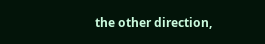the other direction,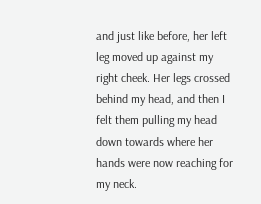and just like before, her left leg moved up against my right cheek. Her legs crossed behind my head, and then I felt them pulling my head down towards where her hands were now reaching for my neck.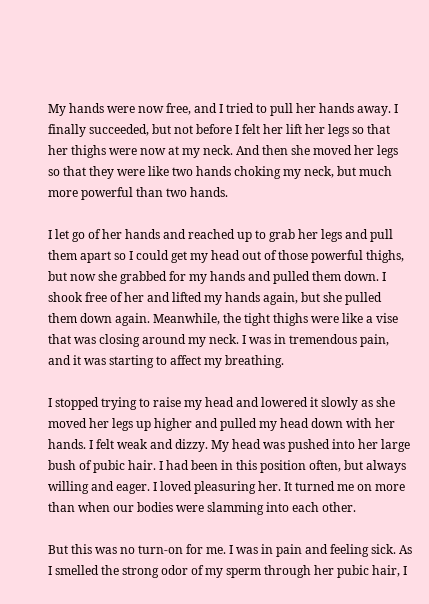My hands were now free, and I tried to pull her hands away. I finally succeeded, but not before I felt her lift her legs so that her thighs were now at my neck. And then she moved her legs so that they were like two hands choking my neck, but much more powerful than two hands.

I let go of her hands and reached up to grab her legs and pull them apart so I could get my head out of those powerful thighs, but now she grabbed for my hands and pulled them down. I shook free of her and lifted my hands again, but she pulled them down again. Meanwhile, the tight thighs were like a vise that was closing around my neck. I was in tremendous pain, and it was starting to affect my breathing.

I stopped trying to raise my head and lowered it slowly as she moved her legs up higher and pulled my head down with her hands. I felt weak and dizzy. My head was pushed into her large bush of pubic hair. I had been in this position often, but always willing and eager. I loved pleasuring her. It turned me on more than when our bodies were slamming into each other.

But this was no turn-on for me. I was in pain and feeling sick. As I smelled the strong odor of my sperm through her pubic hair, I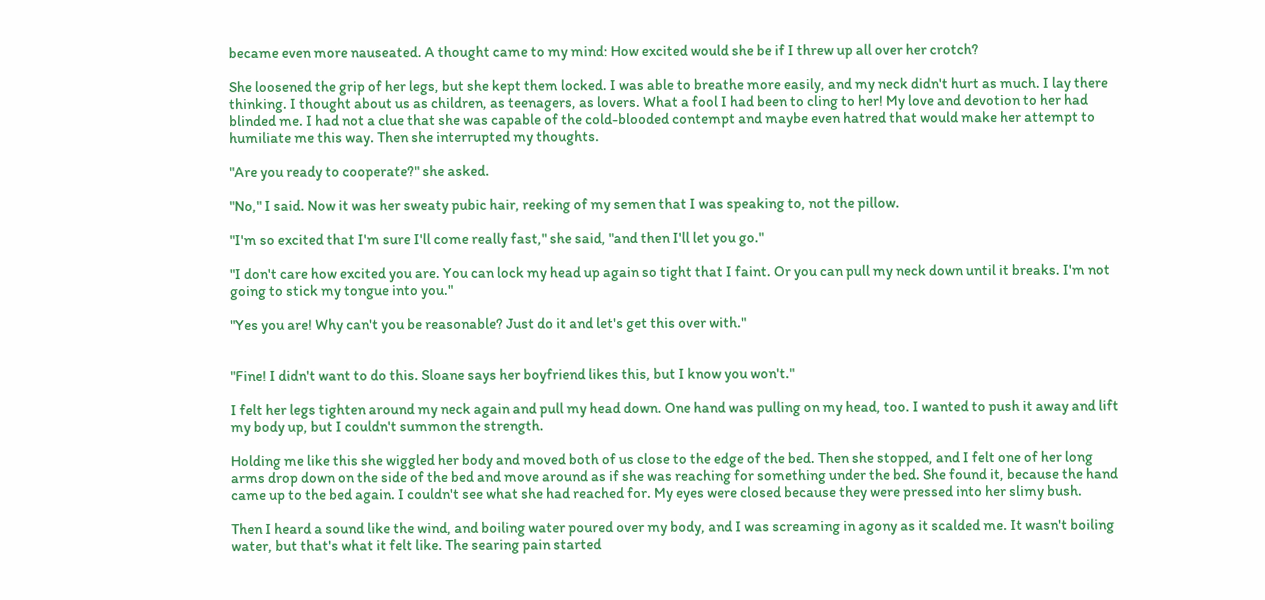became even more nauseated. A thought came to my mind: How excited would she be if I threw up all over her crotch?

She loosened the grip of her legs, but she kept them locked. I was able to breathe more easily, and my neck didn't hurt as much. I lay there thinking. I thought about us as children, as teenagers, as lovers. What a fool I had been to cling to her! My love and devotion to her had blinded me. I had not a clue that she was capable of the cold-blooded contempt and maybe even hatred that would make her attempt to humiliate me this way. Then she interrupted my thoughts.

"Are you ready to cooperate?" she asked.

"No," I said. Now it was her sweaty pubic hair, reeking of my semen that I was speaking to, not the pillow.

"I'm so excited that I'm sure I'll come really fast," she said, "and then I'll let you go."

"I don't care how excited you are. You can lock my head up again so tight that I faint. Or you can pull my neck down until it breaks. I'm not going to stick my tongue into you."

"Yes you are! Why can't you be reasonable? Just do it and let's get this over with."


"Fine! I didn't want to do this. Sloane says her boyfriend likes this, but I know you won't."

I felt her legs tighten around my neck again and pull my head down. One hand was pulling on my head, too. I wanted to push it away and lift my body up, but I couldn't summon the strength.

Holding me like this she wiggled her body and moved both of us close to the edge of the bed. Then she stopped, and I felt one of her long arms drop down on the side of the bed and move around as if she was reaching for something under the bed. She found it, because the hand came up to the bed again. I couldn't see what she had reached for. My eyes were closed because they were pressed into her slimy bush.

Then I heard a sound like the wind, and boiling water poured over my body, and I was screaming in agony as it scalded me. It wasn't boiling water, but that's what it felt like. The searing pain started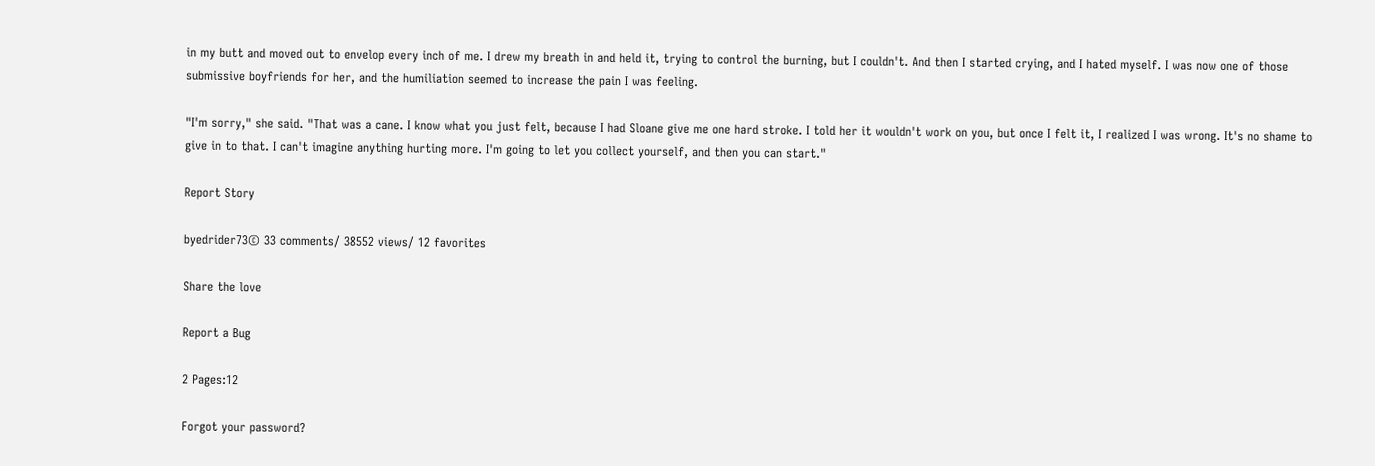in my butt and moved out to envelop every inch of me. I drew my breath in and held it, trying to control the burning, but I couldn't. And then I started crying, and I hated myself. I was now one of those submissive boyfriends for her, and the humiliation seemed to increase the pain I was feeling.

"I'm sorry," she said. "That was a cane. I know what you just felt, because I had Sloane give me one hard stroke. I told her it wouldn't work on you, but once I felt it, I realized I was wrong. It's no shame to give in to that. I can't imagine anything hurting more. I'm going to let you collect yourself, and then you can start."

Report Story

byedrider73© 33 comments/ 38552 views/ 12 favorites

Share the love

Report a Bug

2 Pages:12

Forgot your password?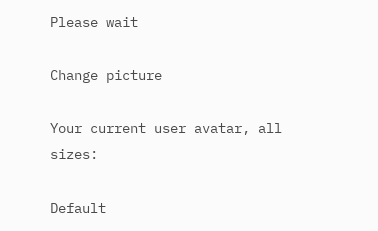Please wait

Change picture

Your current user avatar, all sizes:

Default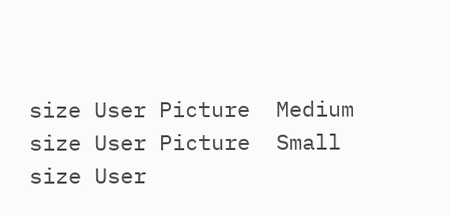size User Picture  Medium size User Picture  Small size User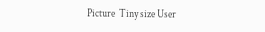Picture  Tiny size User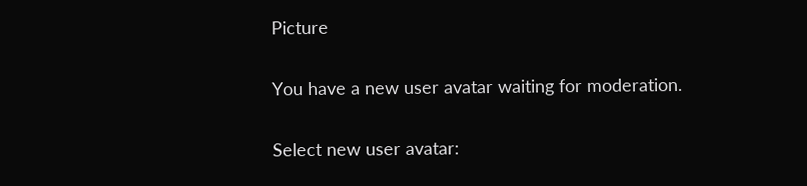Picture

You have a new user avatar waiting for moderation.

Select new user avatar: